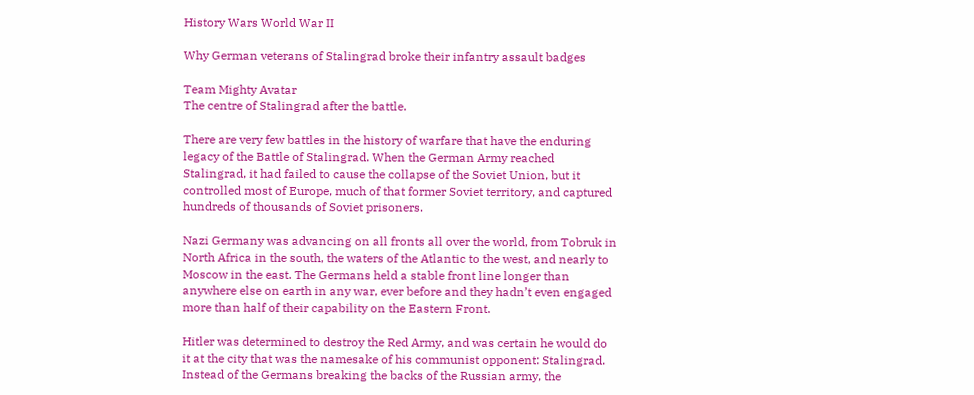History Wars World War II

Why German veterans of Stalingrad broke their infantry assault badges

Team Mighty Avatar
The centre of Stalingrad after the battle.

There are very few battles in the history of warfare that have the enduring legacy of the Battle of Stalingrad. When the German Army reached Stalingrad, it had failed to cause the collapse of the Soviet Union, but it controlled most of Europe, much of that former Soviet territory, and captured hundreds of thousands of Soviet prisoners.

Nazi Germany was advancing on all fronts all over the world, from Tobruk in North Africa in the south, the waters of the Atlantic to the west, and nearly to Moscow in the east. The Germans held a stable front line longer than anywhere else on earth in any war, ever before and they hadn’t even engaged more than half of their capability on the Eastern Front.

Hitler was determined to destroy the Red Army, and was certain he would do it at the city that was the namesake of his communist opponent: Stalingrad. Instead of the Germans breaking the backs of the Russian army, the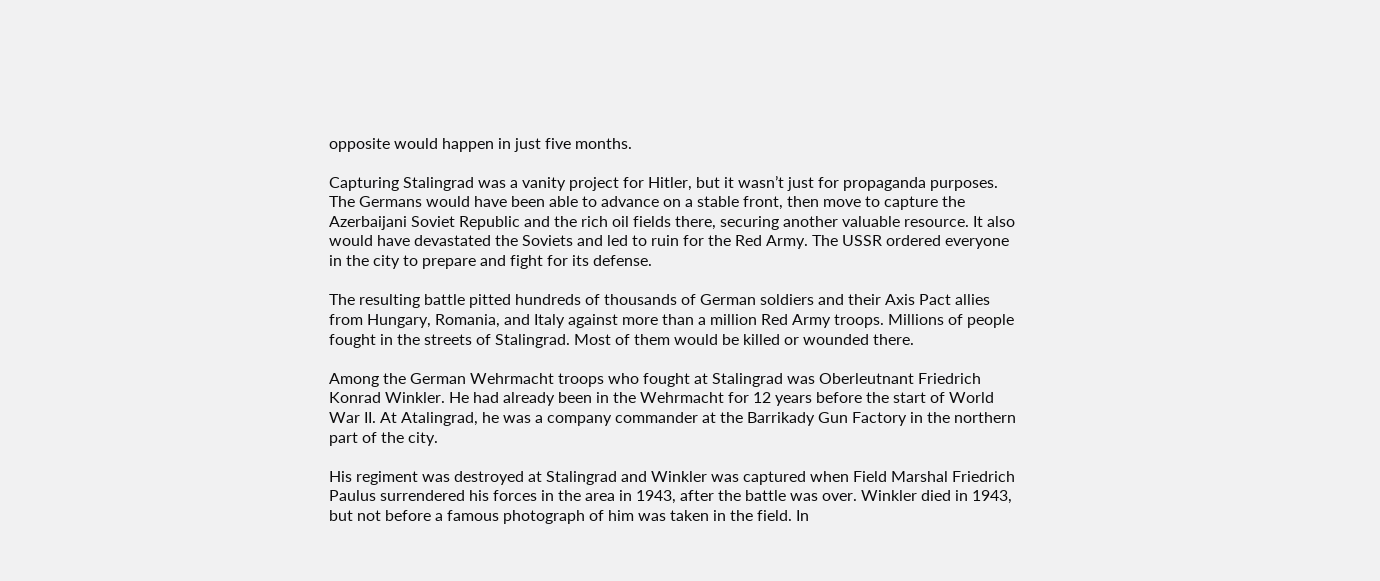opposite would happen in just five months.

Capturing Stalingrad was a vanity project for Hitler, but it wasn’t just for propaganda purposes. The Germans would have been able to advance on a stable front, then move to capture the Azerbaijani Soviet Republic and the rich oil fields there, securing another valuable resource. It also would have devastated the Soviets and led to ruin for the Red Army. The USSR ordered everyone in the city to prepare and fight for its defense.

The resulting battle pitted hundreds of thousands of German soldiers and their Axis Pact allies from Hungary, Romania, and Italy against more than a million Red Army troops. Millions of people fought in the streets of Stalingrad. Most of them would be killed or wounded there.

Among the German Wehrmacht troops who fought at Stalingrad was Oberleutnant Friedrich Konrad Winkler. He had already been in the Wehrmacht for 12 years before the start of World War II. At Atalingrad, he was a company commander at the Barrikady Gun Factory in the northern part of the city.

His regiment was destroyed at Stalingrad and Winkler was captured when Field Marshal Friedrich Paulus surrendered his forces in the area in 1943, after the battle was over. Winkler died in 1943, but not before a famous photograph of him was taken in the field. In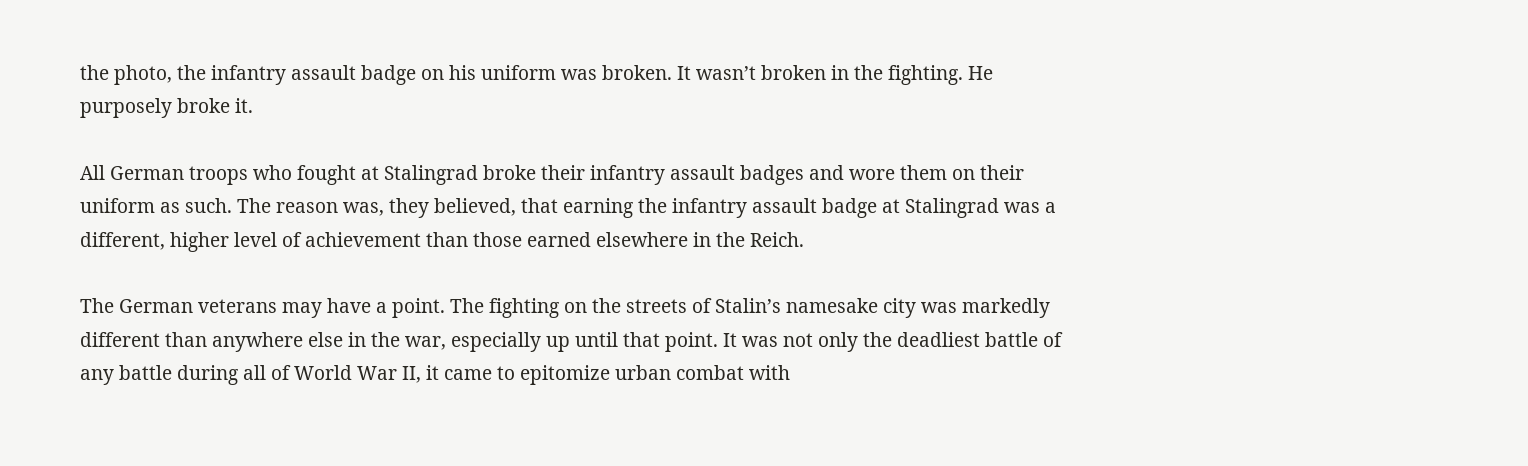the photo, the infantry assault badge on his uniform was broken. It wasn’t broken in the fighting. He purposely broke it.

All German troops who fought at Stalingrad broke their infantry assault badges and wore them on their uniform as such. The reason was, they believed, that earning the infantry assault badge at Stalingrad was a different, higher level of achievement than those earned elsewhere in the Reich.

The German veterans may have a point. The fighting on the streets of Stalin’s namesake city was markedly different than anywhere else in the war, especially up until that point. It was not only the deadliest battle of any battle during all of World War II, it came to epitomize urban combat with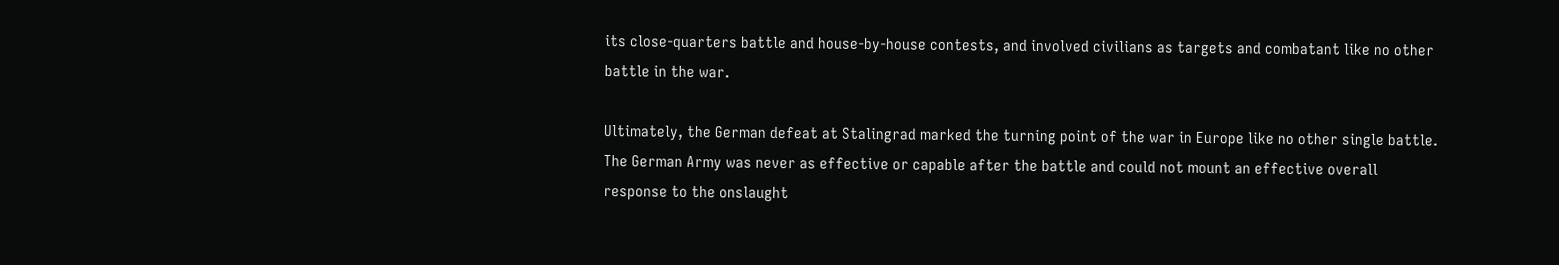its close-quarters battle and house-by-house contests, and involved civilians as targets and combatant like no other battle in the war.

Ultimately, the German defeat at Stalingrad marked the turning point of the war in Europe like no other single battle. The German Army was never as effective or capable after the battle and could not mount an effective overall response to the onslaught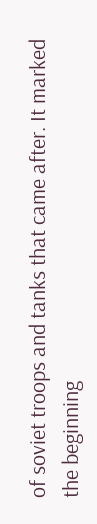of soviet troops and tanks that came after. It marked the beginning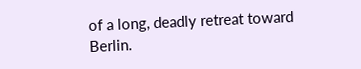of a long, deadly retreat toward Berlin.